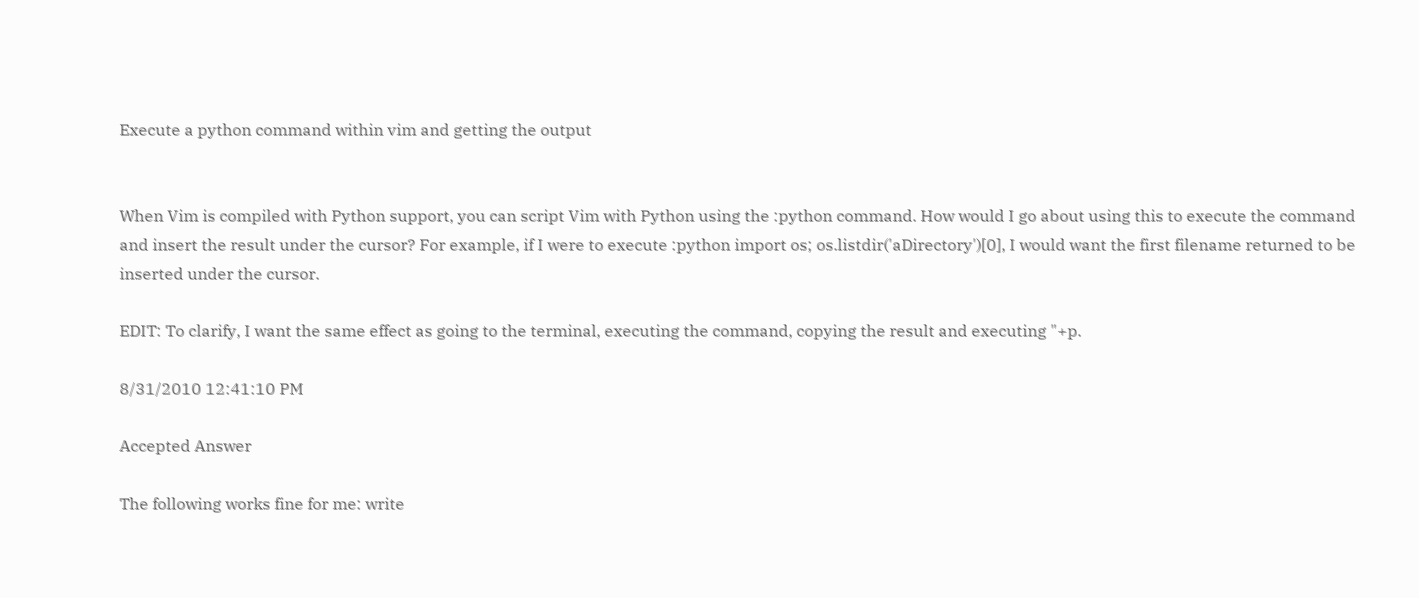Execute a python command within vim and getting the output


When Vim is compiled with Python support, you can script Vim with Python using the :python command. How would I go about using this to execute the command and insert the result under the cursor? For example, if I were to execute :python import os; os.listdir('aDirectory')[0], I would want the first filename returned to be inserted under the cursor.

EDIT: To clarify, I want the same effect as going to the terminal, executing the command, copying the result and executing "+p.

8/31/2010 12:41:10 PM

Accepted Answer

The following works fine for me: write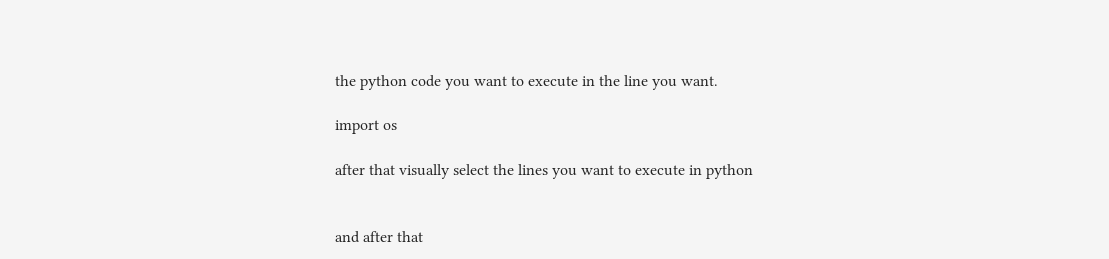the python code you want to execute in the line you want.

import os

after that visually select the lines you want to execute in python


and after that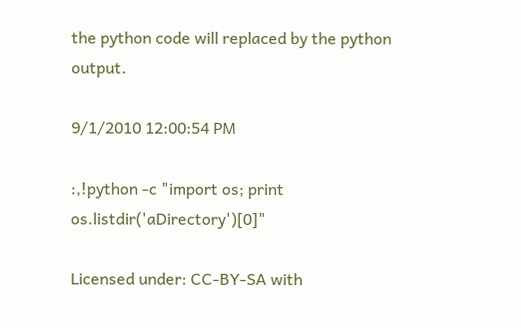the python code will replaced by the python output.

9/1/2010 12:00:54 PM

:,!python -c "import os; print os.listdir('aDirectory')[0]"

Licensed under: CC-BY-SA with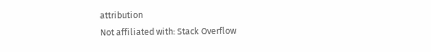attribution
Not affiliated with: Stack Overflow